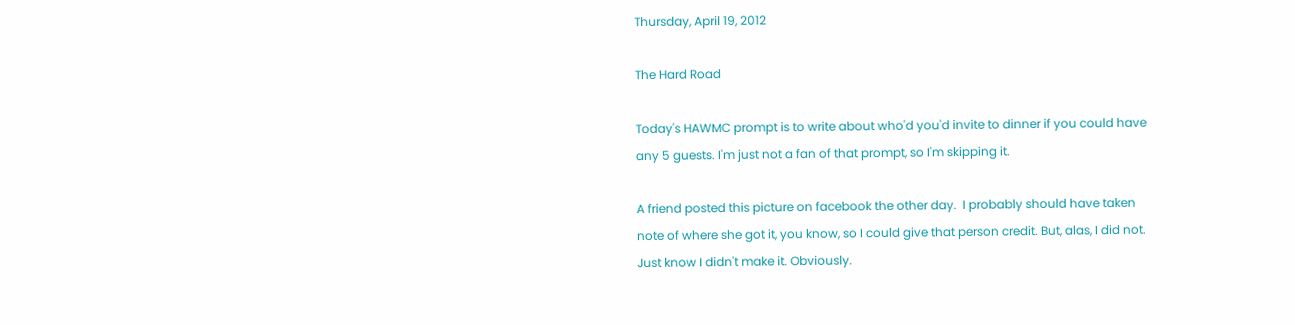Thursday, April 19, 2012

The Hard Road

Today's HAWMC prompt is to write about who'd you'd invite to dinner if you could have any 5 guests. I'm just not a fan of that prompt, so I'm skipping it.

A friend posted this picture on facebook the other day.  I probably should have taken note of where she got it, you know, so I could give that person credit. But, alas, I did not. Just know I didn't make it. Obviously.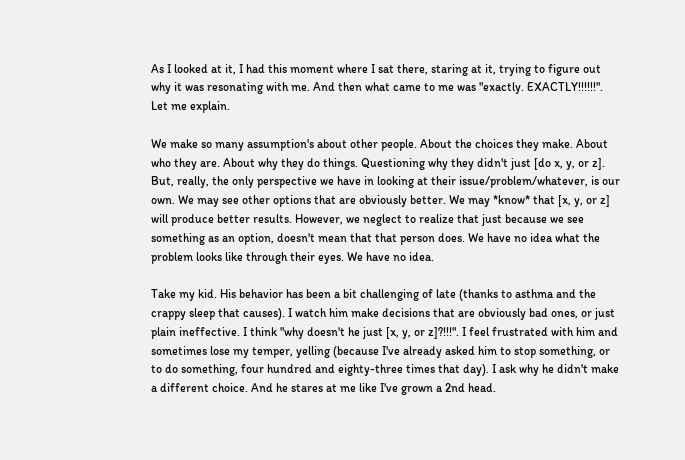As I looked at it, I had this moment where I sat there, staring at it, trying to figure out why it was resonating with me. And then what came to me was "exactly. EXACTLY!!!!!!". Let me explain.

We make so many assumption's about other people. About the choices they make. About who they are. About why they do things. Questioning why they didn't just [do x, y, or z]. But, really, the only perspective we have in looking at their issue/problem/whatever, is our own. We may see other options that are obviously better. We may *know* that [x, y, or z] will produce better results. However, we neglect to realize that just because we see something as an option, doesn't mean that that person does. We have no idea what the problem looks like through their eyes. We have no idea.

Take my kid. His behavior has been a bit challenging of late (thanks to asthma and the crappy sleep that causes). I watch him make decisions that are obviously bad ones, or just plain ineffective. I think "why doesn't he just [x, y, or z]?!!!". I feel frustrated with him and sometimes lose my temper, yelling (because I've already asked him to stop something, or to do something, four hundred and eighty-three times that day). I ask why he didn't make a different choice. And he stares at me like I've grown a 2nd head.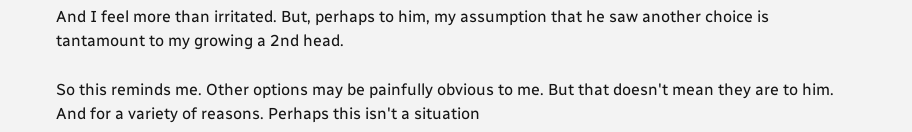And I feel more than irritated. But, perhaps to him, my assumption that he saw another choice is tantamount to my growing a 2nd head.

So this reminds me. Other options may be painfully obvious to me. But that doesn't mean they are to him. And for a variety of reasons. Perhaps this isn't a situation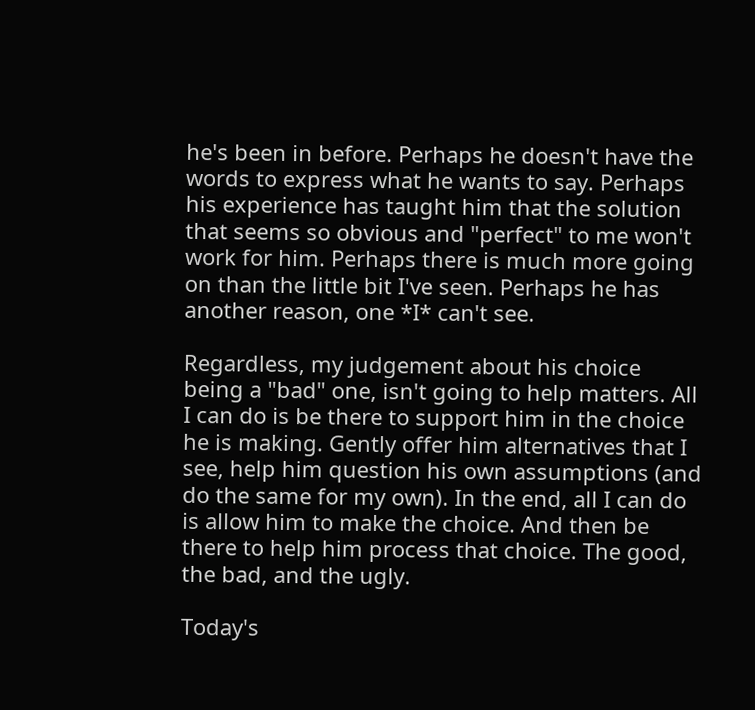he's been in before. Perhaps he doesn't have the words to express what he wants to say. Perhaps his experience has taught him that the solution that seems so obvious and "perfect" to me won't work for him. Perhaps there is much more going on than the little bit I've seen. Perhaps he has another reason, one *I* can't see.

Regardless, my judgement about his choice being a "bad" one, isn't going to help matters. All I can do is be there to support him in the choice he is making. Gently offer him alternatives that I see, help him question his own assumptions (and do the same for my own). In the end, all I can do is allow him to make the choice. And then be there to help him process that choice. The good, the bad, and the ugly.

Today's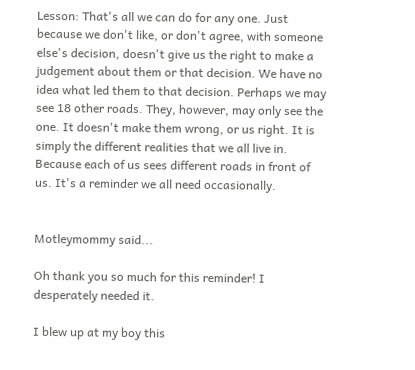Lesson: That's all we can do for any one. Just because we don't like, or don't agree, with someone else's decision, doesn't give us the right to make a judgement about them or that decision. We have no idea what led them to that decision. Perhaps we may see 18 other roads. They, however, may only see the one. It doesn't make them wrong, or us right. It is simply the different realities that we all live in. Because each of us sees different roads in front of us. It's a reminder we all need occasionally.


Motleymommy said...

Oh thank you so much for this reminder! I desperately needed it.

I blew up at my boy this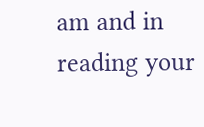am and in reading your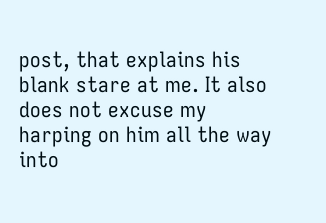post, that explains his blank stare at me. It also does not excuse my harping on him all the way into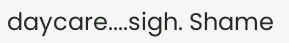daycare....sigh. Shame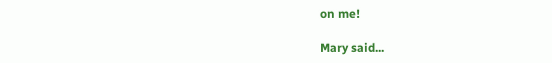on me!

Mary said...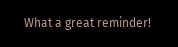What a great reminder!